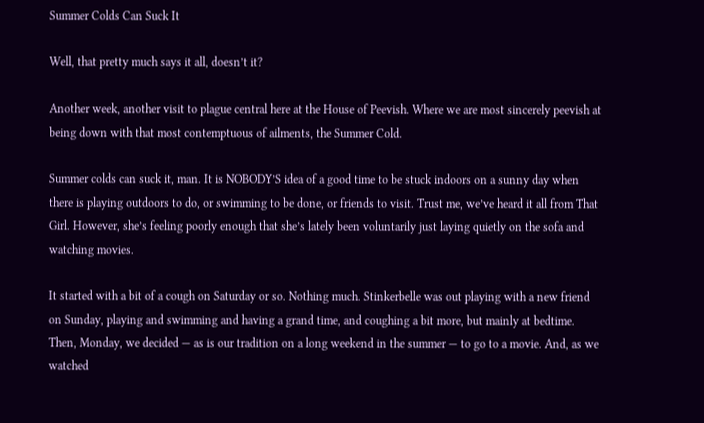Summer Colds Can Suck It

Well, that pretty much says it all, doesn’t it?

Another week, another visit to plague central here at the House of Peevish. Where we are most sincerely peevish at being down with that most contemptuous of ailments, the Summer Cold.

Summer colds can suck it, man. It is NOBODY’S idea of a good time to be stuck indoors on a sunny day when there is playing outdoors to do, or swimming to be done, or friends to visit. Trust me, we’ve heard it all from That Girl. However, she’s feeling poorly enough that she’s lately been voluntarily just laying quietly on the sofa and watching movies.

It started with a bit of a cough on Saturday or so. Nothing much. Stinkerbelle was out playing with a new friend on Sunday, playing and swimming and having a grand time, and coughing a bit more, but mainly at bedtime. Then, Monday, we decided — as is our tradition on a long weekend in the summer — to go to a movie. And, as we watched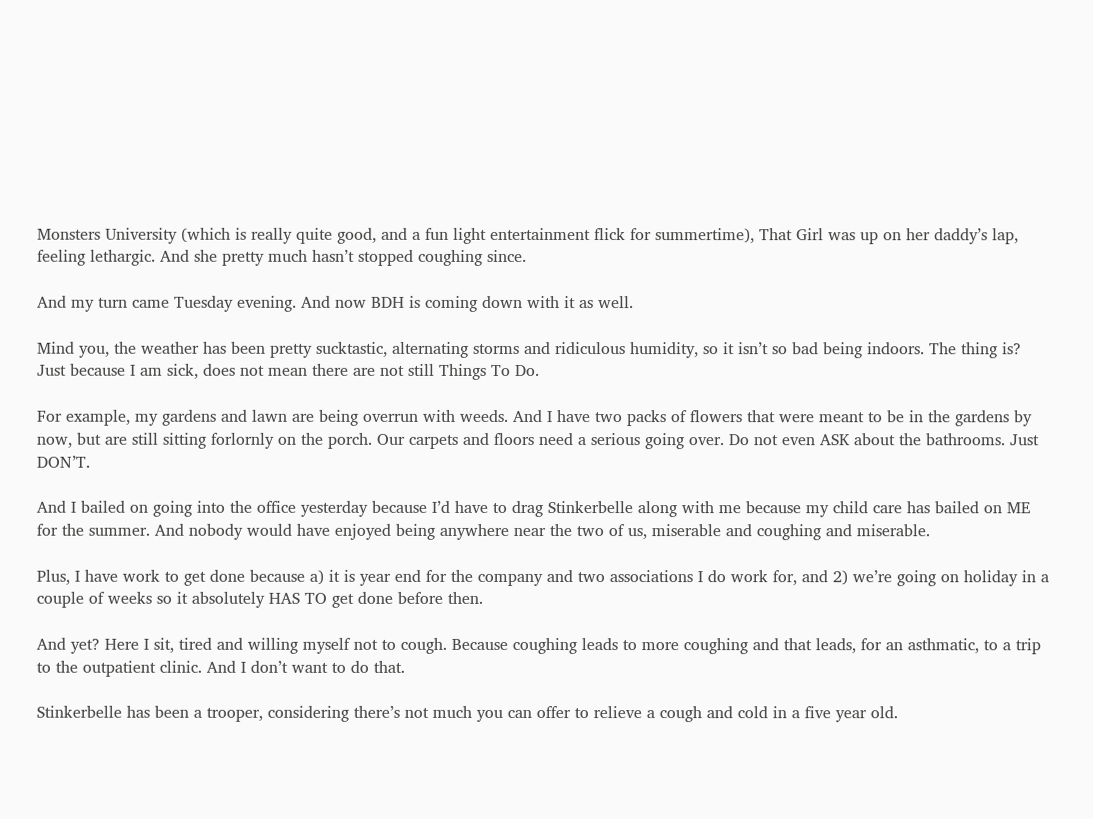Monsters University (which is really quite good, and a fun light entertainment flick for summertime), That Girl was up on her daddy’s lap, feeling lethargic. And she pretty much hasn’t stopped coughing since.

And my turn came Tuesday evening. And now BDH is coming down with it as well.

Mind you, the weather has been pretty sucktastic, alternating storms and ridiculous humidity, so it isn’t so bad being indoors. The thing is? Just because I am sick, does not mean there are not still Things To Do.

For example, my gardens and lawn are being overrun with weeds. And I have two packs of flowers that were meant to be in the gardens by now, but are still sitting forlornly on the porch. Our carpets and floors need a serious going over. Do not even ASK about the bathrooms. Just DON’T.

And I bailed on going into the office yesterday because I’d have to drag Stinkerbelle along with me because my child care has bailed on ME for the summer. And nobody would have enjoyed being anywhere near the two of us, miserable and coughing and miserable.

Plus, I have work to get done because a) it is year end for the company and two associations I do work for, and 2) we’re going on holiday in a couple of weeks so it absolutely HAS TO get done before then.

And yet? Here I sit, tired and willing myself not to cough. Because coughing leads to more coughing and that leads, for an asthmatic, to a trip to the outpatient clinic. And I don’t want to do that.

Stinkerbelle has been a trooper, considering there’s not much you can offer to relieve a cough and cold in a five year old.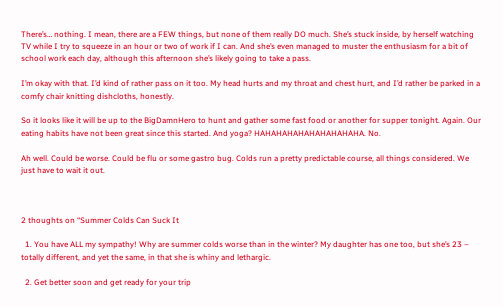There’s… nothing. I mean, there are a FEW things, but none of them really DO much. She’s stuck inside, by herself watching TV while I try to squeeze in an hour or two of work if I can. And she’s even managed to muster the enthusiasm for a bit of school work each day, although this afternoon she’s likely going to take a pass.

I’m okay with that. I’d kind of rather pass on it too. My head hurts and my throat and chest hurt, and I’d rather be parked in a comfy chair knitting dishcloths, honestly.

So it looks like it will be up to the BigDamnHero to hunt and gather some fast food or another for supper tonight. Again. Our eating habits have not been great since this started. And yoga? HAHAHAHAHAHAHAHAHAHA. No.

Ah well. Could be worse. Could be flu or some gastro bug. Colds run a pretty predictable course, all things considered. We just have to wait it out.



2 thoughts on “Summer Colds Can Suck It

  1. You have ALL my sympathy! Why are summer colds worse than in the winter? My daughter has one too, but she’s 23 – totally different, and yet the same, in that she is whiny and lethargic.

  2. Get better soon and get ready for your trip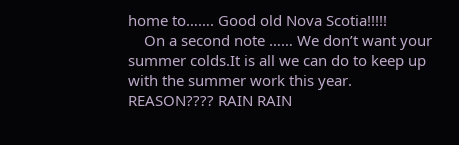home to……. Good old Nova Scotia!!!!!
    On a second note …… We don’t want your summer colds.It is all we can do to keep up with the summer work this year. REASON???? RAIN RAIN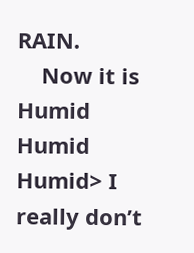RAIN.
    Now it is Humid Humid Humid> I really don’t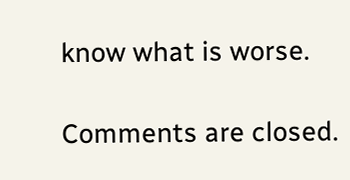know what is worse.

Comments are closed.